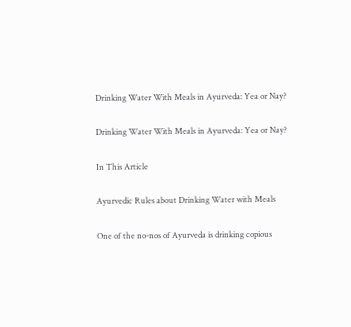Drinking Water With Meals in Ayurveda: Yea or Nay?

Drinking Water With Meals in Ayurveda: Yea or Nay?

In This Article

Ayurvedic Rules about Drinking Water with Meals

One of the no-nos of Ayurveda is drinking copious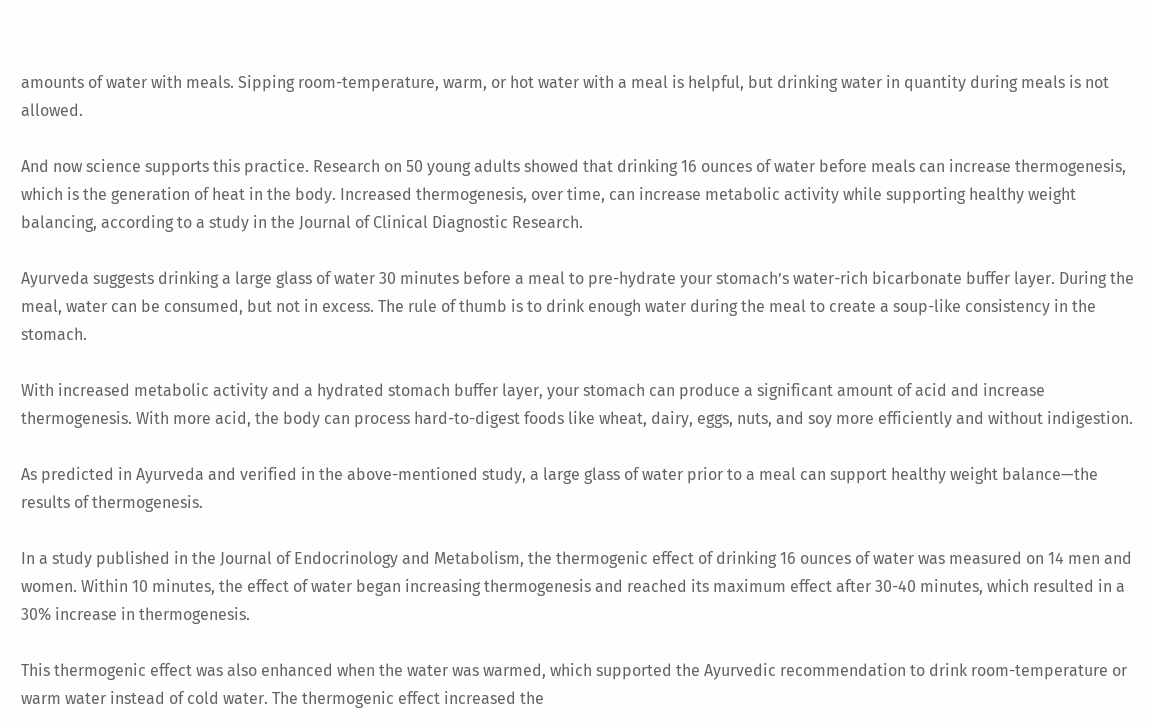amounts of water with meals. Sipping room-temperature, warm, or hot water with a meal is helpful, but drinking water in quantity during meals is not allowed.

And now science supports this practice. Research on 50 young adults showed that drinking 16 ounces of water before meals can increase thermogenesis, which is the generation of heat in the body. Increased thermogenesis, over time, can increase metabolic activity while supporting healthy weight balancing, according to a study in the Journal of Clinical Diagnostic Research.

Ayurveda suggests drinking a large glass of water 30 minutes before a meal to pre-hydrate your stomach’s water-rich bicarbonate buffer layer. During the meal, water can be consumed, but not in excess. The rule of thumb is to drink enough water during the meal to create a soup-like consistency in the stomach.

With increased metabolic activity and a hydrated stomach buffer layer, your stomach can produce a significant amount of acid and increase thermogenesis. With more acid, the body can process hard-to-digest foods like wheat, dairy, eggs, nuts, and soy more efficiently and without indigestion.

As predicted in Ayurveda and verified in the above-mentioned study, a large glass of water prior to a meal can support healthy weight balance—the results of thermogenesis.

In a study published in the Journal of Endocrinology and Metabolism, the thermogenic effect of drinking 16 ounces of water was measured on 14 men and women. Within 10 minutes, the effect of water began increasing thermogenesis and reached its maximum effect after 30-40 minutes, which resulted in a 30% increase in thermogenesis.

This thermogenic effect was also enhanced when the water was warmed, which supported the Ayurvedic recommendation to drink room-temperature or warm water instead of cold water. The thermogenic effect increased the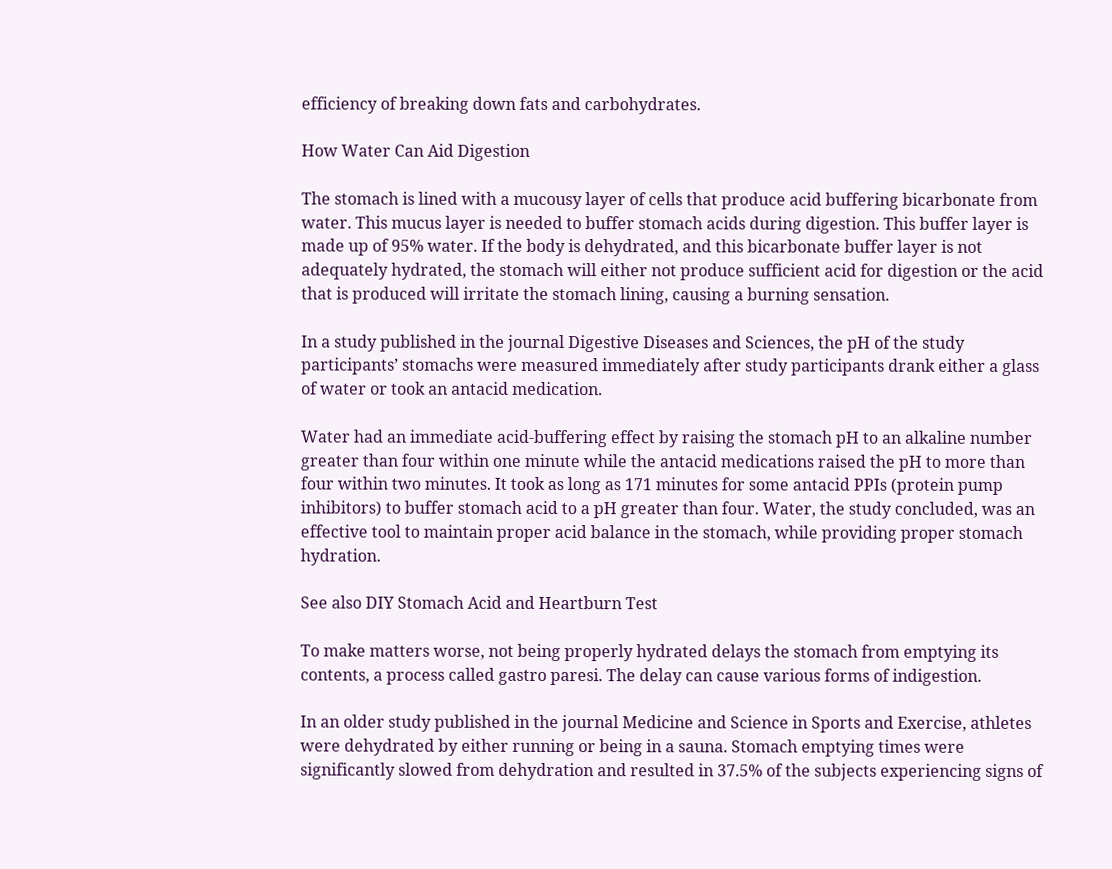efficiency of breaking down fats and carbohydrates.

How Water Can Aid Digestion

The stomach is lined with a mucousy layer of cells that produce acid buffering bicarbonate from water. This mucus layer is needed to buffer stomach acids during digestion. This buffer layer is made up of 95% water. If the body is dehydrated, and this bicarbonate buffer layer is not adequately hydrated, the stomach will either not produce sufficient acid for digestion or the acid that is produced will irritate the stomach lining, causing a burning sensation.

In a study published in the journal Digestive Diseases and Sciences, the pH of the study participants’ stomachs were measured immediately after study participants drank either a glass of water or took an antacid medication.

Water had an immediate acid-buffering effect by raising the stomach pH to an alkaline number greater than four within one minute while the antacid medications raised the pH to more than four within two minutes. It took as long as 171 minutes for some antacid PPIs (protein pump inhibitors) to buffer stomach acid to a pH greater than four. Water, the study concluded, was an effective tool to maintain proper acid balance in the stomach, while providing proper stomach hydration.

See also DIY Stomach Acid and Heartburn Test

To make matters worse, not being properly hydrated delays the stomach from emptying its contents, a process called gastro paresi. The delay can cause various forms of indigestion.

In an older study published in the journal Medicine and Science in Sports and Exercise, athletes were dehydrated by either running or being in a sauna. Stomach emptying times were significantly slowed from dehydration and resulted in 37.5% of the subjects experiencing signs of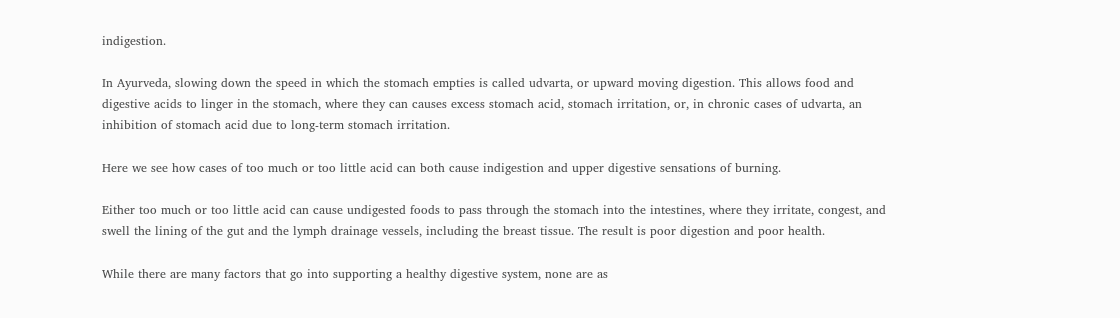indigestion.

In Ayurveda, slowing down the speed in which the stomach empties is called udvarta, or upward moving digestion. This allows food and digestive acids to linger in the stomach, where they can causes excess stomach acid, stomach irritation, or, in chronic cases of udvarta, an inhibition of stomach acid due to long-term stomach irritation.

Here we see how cases of too much or too little acid can both cause indigestion and upper digestive sensations of burning.

Either too much or too little acid can cause undigested foods to pass through the stomach into the intestines, where they irritate, congest, and swell the lining of the gut and the lymph drainage vessels, including the breast tissue. The result is poor digestion and poor health.

While there are many factors that go into supporting a healthy digestive system, none are as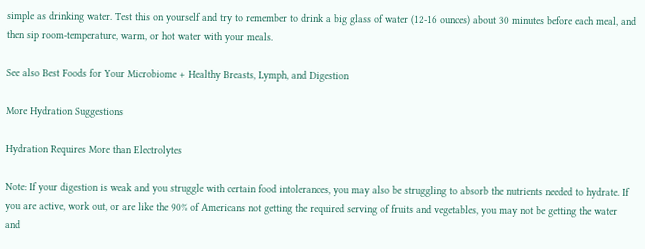simple as drinking water. Test this on yourself and try to remember to drink a big glass of water (12-16 ounces) about 30 minutes before each meal, and then sip room-temperature, warm, or hot water with your meals.

See also Best Foods for Your Microbiome + Healthy Breasts, Lymph, and Digestion

More Hydration Suggestions

Hydration Requires More than Electrolytes

Note: If your digestion is weak and you struggle with certain food intolerances, you may also be struggling to absorb the nutrients needed to hydrate. If you are active, work out, or are like the 90% of Americans not getting the required serving of fruits and vegetables, you may not be getting the water and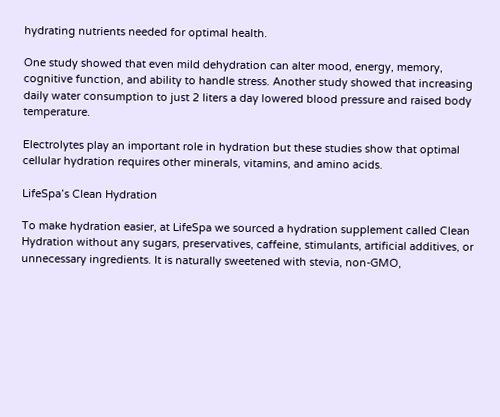hydrating nutrients needed for optimal health.

One study showed that even mild dehydration can alter mood, energy, memory, cognitive function, and ability to handle stress. Another study showed that increasing daily water consumption to just 2 liters a day lowered blood pressure and raised body temperature.

Electrolytes play an important role in hydration but these studies show that optimal cellular hydration requires other minerals, vitamins, and amino acids.

LifeSpa’s Clean Hydration

To make hydration easier, at LifeSpa we sourced a hydration supplement called Clean Hydration without any sugars, preservatives, caffeine, stimulants, artificial additives, or unnecessary ingredients. It is naturally sweetened with stevia, non-GMO,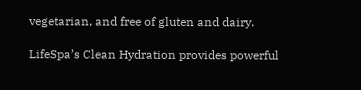vegetarian, and free of gluten and dairy.

LifeSpa’s Clean Hydration provides powerful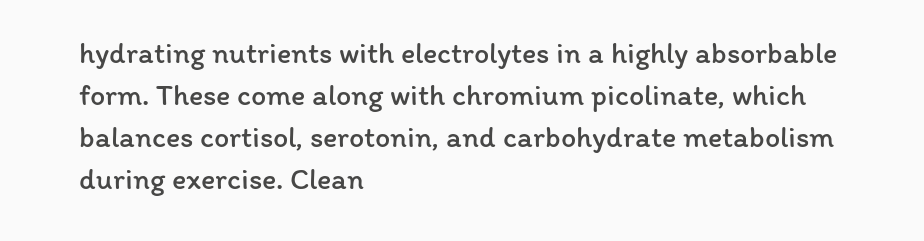hydrating nutrients with electrolytes in a highly absorbable form. These come along with chromium picolinate, which balances cortisol, serotonin, and carbohydrate metabolism during exercise. Clean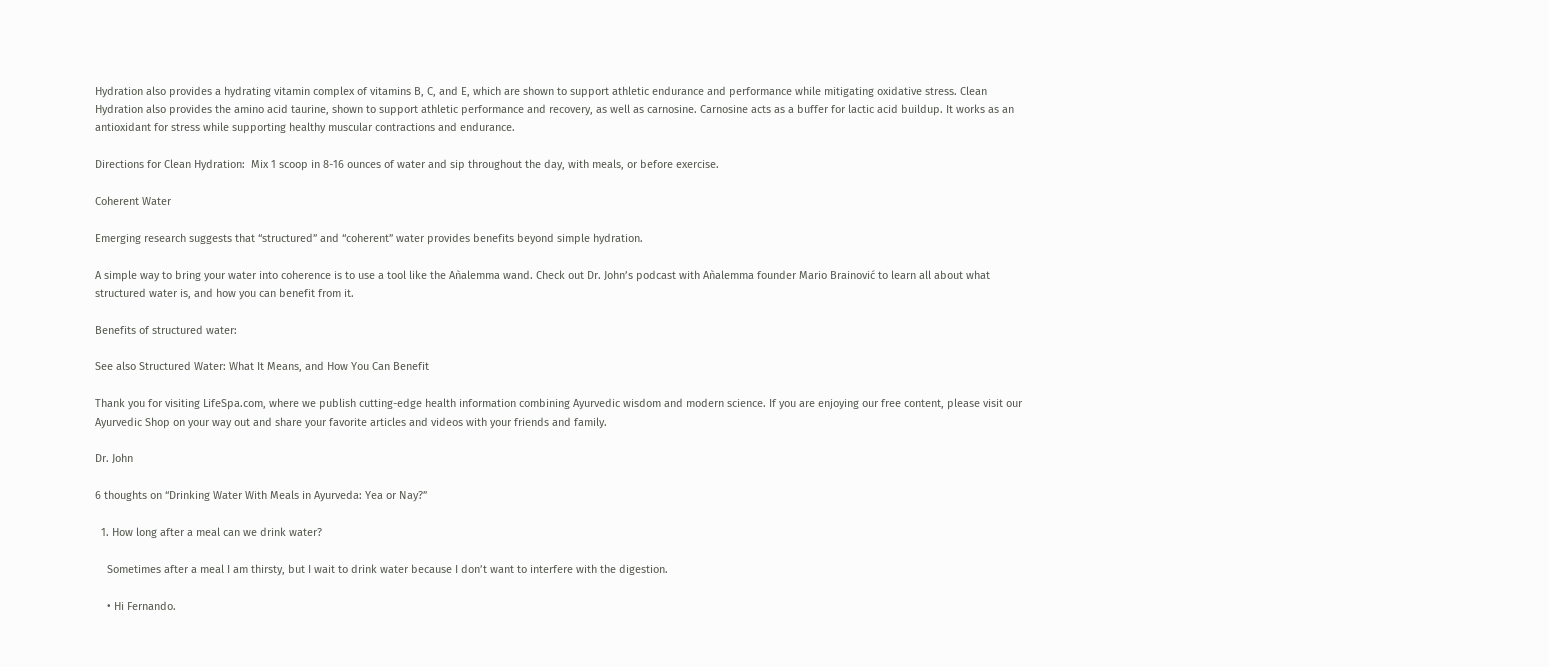Hydration also provides a hydrating vitamin complex of vitamins B, C, and E, which are shown to support athletic endurance and performance while mitigating oxidative stress. Clean Hydration also provides the amino acid taurine, shown to support athletic performance and recovery, as well as carnosine. Carnosine acts as a buffer for lactic acid buildup. It works as an antioxidant for stress while supporting healthy muscular contractions and endurance.

Directions for Clean Hydration:  Mix 1 scoop in 8-16 ounces of water and sip throughout the day, with meals, or before exercise.

Coherent Water

Emerging research suggests that “structured” and “coherent” water provides benefits beyond simple hydration.

A simple way to bring your water into coherence is to use a tool like the Aǹalemma wand. Check out Dr. John’s podcast with Aǹalemma founder Mario Brainović to learn all about what structured water is, and how you can benefit from it.

Benefits of structured water:

See also Structured Water: What It Means, and How You Can Benefit

Thank you for visiting LifeSpa.com, where we publish cutting-edge health information combining Ayurvedic wisdom and modern science. If you are enjoying our free content, please visit our Ayurvedic Shop on your way out and share your favorite articles and videos with your friends and family.

Dr. John

6 thoughts on “Drinking Water With Meals in Ayurveda: Yea or Nay?”

  1. How long after a meal can we drink water?

    Sometimes after a meal I am thirsty, but I wait to drink water because I don’t want to interfere with the digestion.

    • Hi Fernando.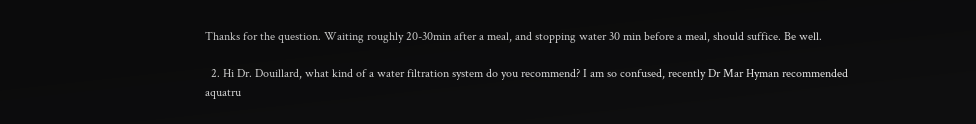Thanks for the question. Waiting roughly 20-30min after a meal, and stopping water 30 min before a meal, should suffice. Be well.

  2. Hi Dr. Douillard, what kind of a water filtration system do you recommend? I am so confused, recently Dr Mar Hyman recommended aquatru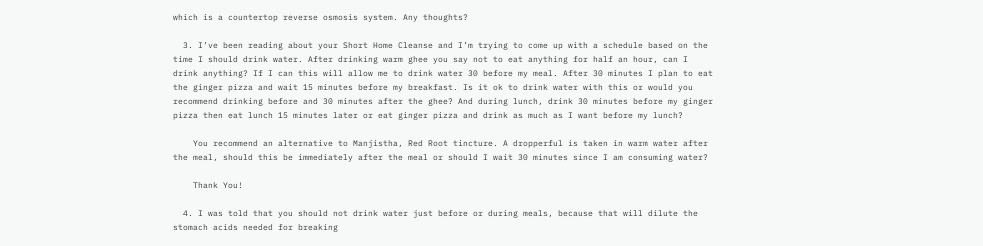which is a countertop reverse osmosis system. Any thoughts?

  3. I’ve been reading about your Short Home Cleanse and I’m trying to come up with a schedule based on the time I should drink water. After drinking warm ghee you say not to eat anything for half an hour, can I drink anything? If I can this will allow me to drink water 30 before my meal. After 30 minutes I plan to eat the ginger pizza and wait 15 minutes before my breakfast. Is it ok to drink water with this or would you recommend drinking before and 30 minutes after the ghee? And during lunch, drink 30 minutes before my ginger pizza then eat lunch 15 minutes later or eat ginger pizza and drink as much as I want before my lunch?

    You recommend an alternative to Manjistha, Red Root tincture. A dropperful is taken in warm water after the meal, should this be immediately after the meal or should I wait 30 minutes since I am consuming water?

    Thank You!

  4. I was told that you should not drink water just before or during meals, because that will dilute the stomach acids needed for breaking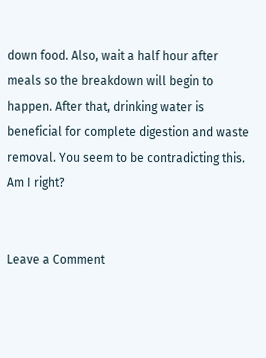down food. Also, wait a half hour after meals so the breakdown will begin to happen. After that, drinking water is beneficial for complete digestion and waste removal. You seem to be contradicting this. Am I right?


Leave a Comment